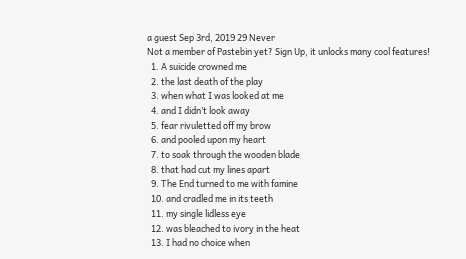a guest Sep 3rd, 2019 29 Never
Not a member of Pastebin yet? Sign Up, it unlocks many cool features!
  1. A suicide crowned me
  2. the last death of the play
  3. when what I was looked at me
  4. and I didn’t look away
  5. fear rivuletted off my brow
  6. and pooled upon my heart
  7. to soak through the wooden blade
  8. that had cut my lines apart
  9. The End turned to me with famine
  10. and cradled me in its teeth
  11. my single lidless eye
  12. was bleached to ivory in the heat
  13. I had no choice when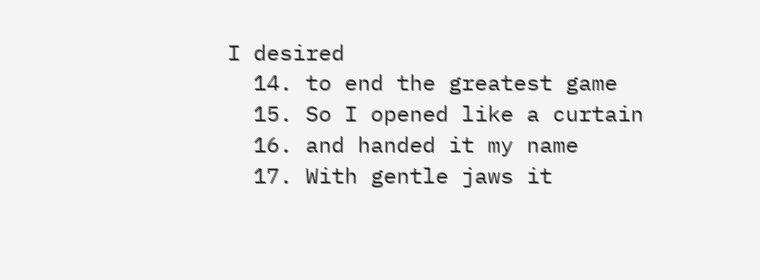I desired
  14. to end the greatest game
  15. So I opened like a curtain
  16. and handed it my name
  17. With gentle jaws it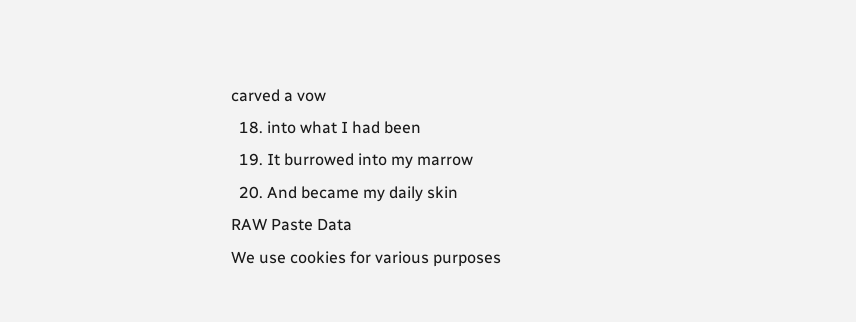carved a vow
  18. into what I had been
  19. It burrowed into my marrow
  20. And became my daily skin
RAW Paste Data
We use cookies for various purposes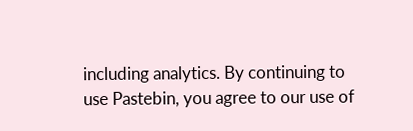including analytics. By continuing to use Pastebin, you agree to our use of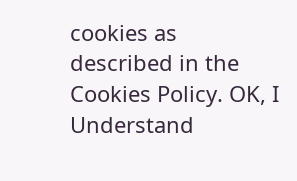cookies as described in the Cookies Policy. OK, I Understand